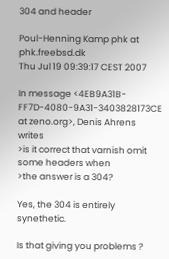304 and header

Poul-Henning Kamp phk at phk.freebsd.dk
Thu Jul 19 09:39:17 CEST 2007

In message <4EB9A31B-FF7D-4080-9A31-3403828173CE at zeno.org>, Denis Ahrens writes
>is it correct that varnish omit some headers when
>the answer is a 304?

Yes, the 304 is entirely synethetic.

Is that giving you problems ?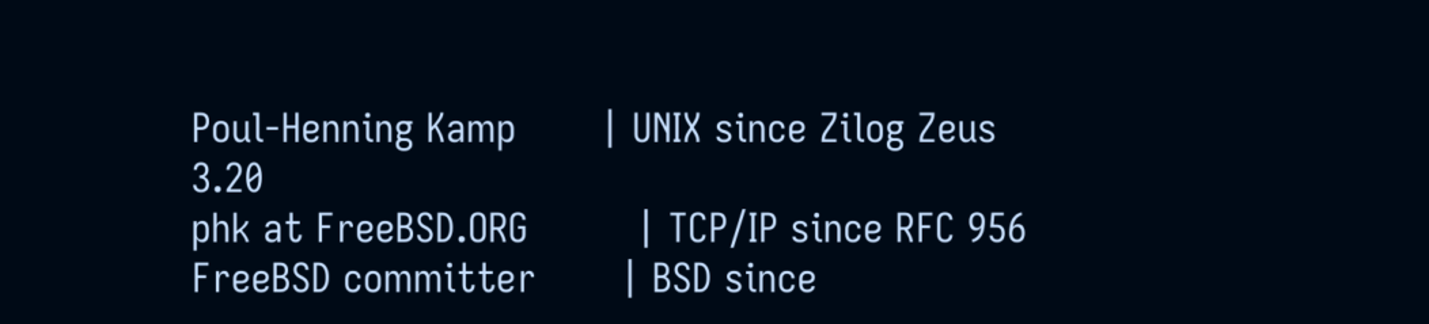Poul-Henning Kamp       | UNIX since Zilog Zeus 3.20
phk at FreeBSD.ORG         | TCP/IP since RFC 956
FreeBSD committer       | BSD since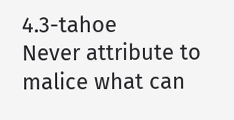4.3-tahoe
Never attribute to malice what can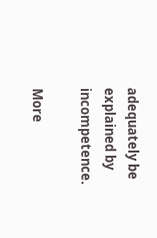adequately be explained by incompetence.

More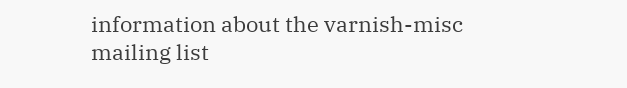information about the varnish-misc mailing list